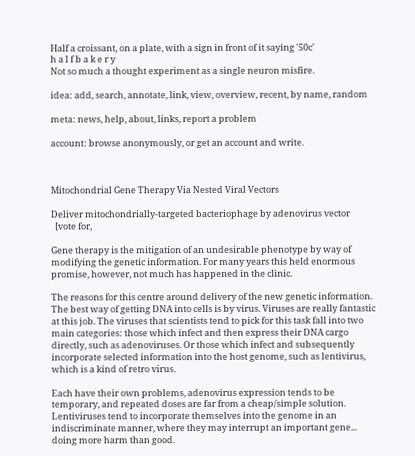Half a croissant, on a plate, with a sign in front of it saying '50c'
h a l f b a k e r y
Not so much a thought experiment as a single neuron misfire.

idea: add, search, annotate, link, view, overview, recent, by name, random

meta: news, help, about, links, report a problem

account: browse anonymously, or get an account and write.



Mitochondrial Gene Therapy Via Nested Viral Vectors

Deliver mitochondrially-targeted bacteriophage by adenovirus vector
  [vote for,

Gene therapy is the mitigation of an undesirable phenotype by way of modifying the genetic information. For many years this held enormous promise, however, not much has happened in the clinic.

The reasons for this centre around delivery of the new genetic information. The best way of getting DNA into cells is by virus. Viruses are really fantastic at this job. The viruses that scientists tend to pick for this task fall into two main categories: those which infect and then express their DNA cargo directly, such as adenoviruses. Or those which infect and subsequently incorporate selected information into the host genome, such as lentivirus, which is a kind of retro virus.

Each have their own problems, adenovirus expression tends to be temporary, and repeated doses are far from a cheap/simple solution. Lentiviruses tend to incorporate themselves into the genome in an indiscriminate manner, where they may interrupt an important gene... doing more harm than good.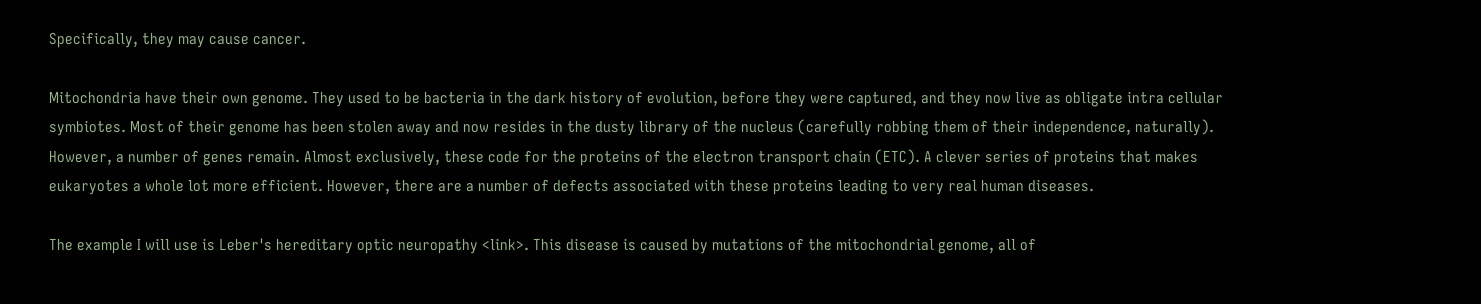Specifically, they may cause cancer.

Mitochondria have their own genome. They used to be bacteria in the dark history of evolution, before they were captured, and they now live as obligate intra cellular symbiotes. Most of their genome has been stolen away and now resides in the dusty library of the nucleus (carefully robbing them of their independence, naturally). However, a number of genes remain. Almost exclusively, these code for the proteins of the electron transport chain (ETC). A clever series of proteins that makes eukaryotes a whole lot more efficient. However, there are a number of defects associated with these proteins leading to very real human diseases.

The example I will use is Leber's hereditary optic neuropathy <link>. This disease is caused by mutations of the mitochondrial genome, all of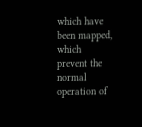which have been mapped, which prevent the normal operation of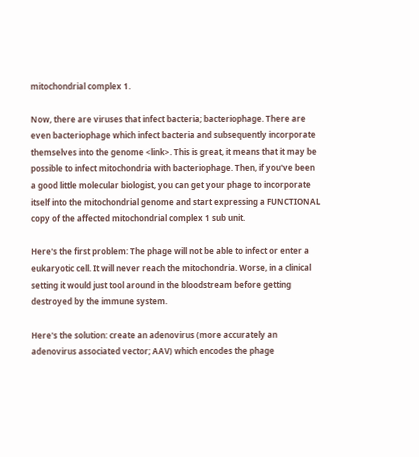mitochondrial complex 1.

Now, there are viruses that infect bacteria; bacteriophage. There are even bacteriophage which infect bacteria and subsequently incorporate themselves into the genome <link>. This is great, it means that it may be possible to infect mitochondria with bacteriophage. Then, if you've been a good little molecular biologist, you can get your phage to incorporate itself into the mitochondrial genome and start expressing a FUNCTIONAL copy of the affected mitochondrial complex 1 sub unit.

Here's the first problem: The phage will not be able to infect or enter a eukaryotic cell. It will never reach the mitochondria. Worse, in a clinical setting it would just tool around in the bloodstream before getting destroyed by the immune system.

Here's the solution: create an adenovirus (more accurately an adenovirus associated vector; AAV) which encodes the phage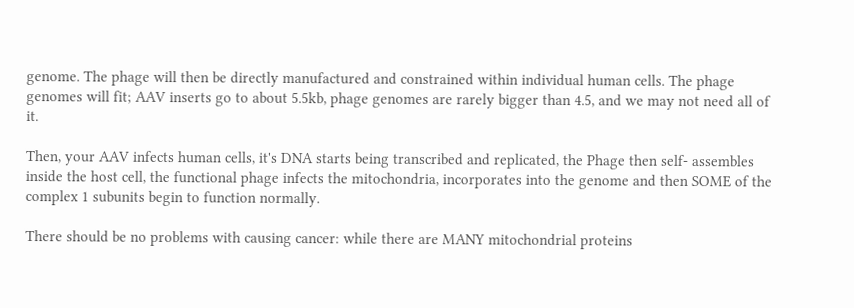genome. The phage will then be directly manufactured and constrained within individual human cells. The phage genomes will fit; AAV inserts go to about 5.5kb, phage genomes are rarely bigger than 4.5, and we may not need all of it.

Then, your AAV infects human cells, it's DNA starts being transcribed and replicated, the Phage then self- assembles inside the host cell, the functional phage infects the mitochondria, incorporates into the genome and then SOME of the complex 1 subunits begin to function normally.

There should be no problems with causing cancer: while there are MANY mitochondrial proteins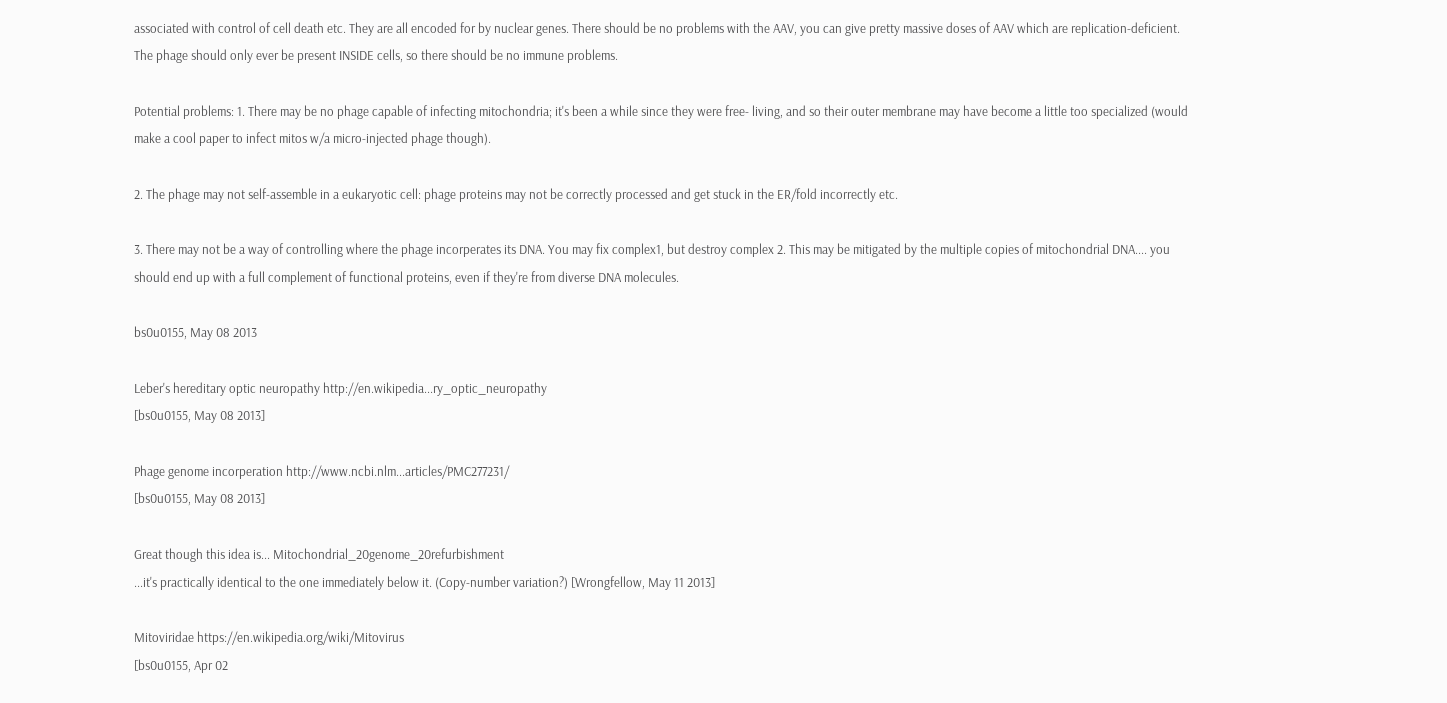associated with control of cell death etc. They are all encoded for by nuclear genes. There should be no problems with the AAV, you can give pretty massive doses of AAV which are replication-deficient. The phage should only ever be present INSIDE cells, so there should be no immune problems.

Potential problems: 1. There may be no phage capable of infecting mitochondria; it's been a while since they were free- living, and so their outer membrane may have become a little too specialized (would make a cool paper to infect mitos w/a micro-injected phage though).

2. The phage may not self-assemble in a eukaryotic cell: phage proteins may not be correctly processed and get stuck in the ER/fold incorrectly etc.

3. There may not be a way of controlling where the phage incorperates its DNA. You may fix complex1, but destroy complex 2. This may be mitigated by the multiple copies of mitochondrial DNA.... you should end up with a full complement of functional proteins, even if they're from diverse DNA molecules.

bs0u0155, May 08 2013

Leber's hereditary optic neuropathy http://en.wikipedia...ry_optic_neuropathy
[bs0u0155, May 08 2013]

Phage genome incorperation http://www.ncbi.nlm...articles/PMC277231/
[bs0u0155, May 08 2013]

Great though this idea is... Mitochondrial_20genome_20refurbishment
...it's practically identical to the one immediately below it. (Copy-number variation?) [Wrongfellow, May 11 2013]

Mitoviridae https://en.wikipedia.org/wiki/Mitovirus
[bs0u0155, Apr 02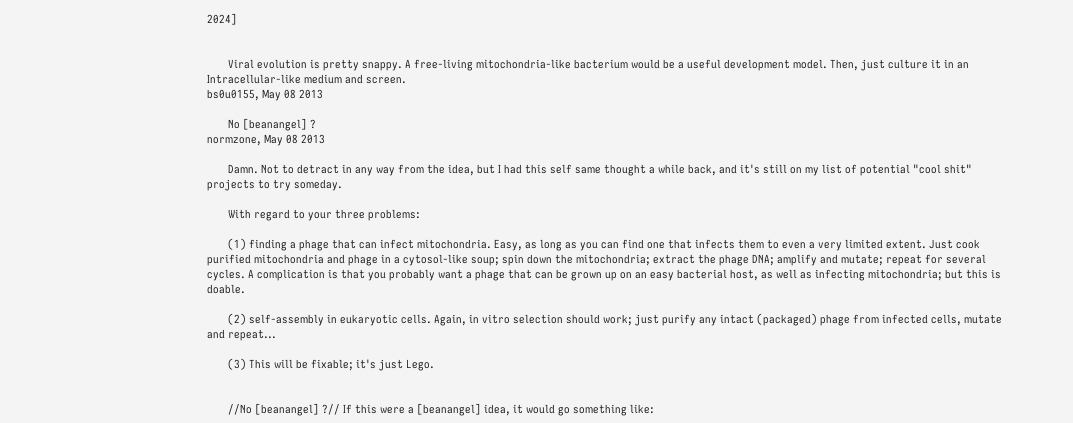2024]


       Viral evolution is pretty snappy. A free-living mitochondria-like bacterium would be a useful development model. Then, just culture it in an Intracellular-like medium and screen.
bs0u0155, May 08 2013

       No [beanangel] ?
normzone, May 08 2013

       Damn. Not to detract in any way from the idea, but I had this self same thought a while back, and it's still on my list of potential "cool shit" projects to try someday.

       With regard to your three problems:

       (1) finding a phage that can infect mitochondria. Easy, as long as you can find one that infects them to even a very limited extent. Just cook purified mitochondria and phage in a cytosol-like soup; spin down the mitochondria; extract the phage DNA; amplify and mutate; repeat for several cycles. A complication is that you probably want a phage that can be grown up on an easy bacterial host, as well as infecting mitochondria; but this is doable.

       (2) self-assembly in eukaryotic cells. Again, in vitro selection should work; just purify any intact (packaged) phage from infected cells, mutate and repeat...

       (3) This will be fixable; it's just Lego.


       //No [beanangel] ?// If this were a [beanangel] idea, it would go something like: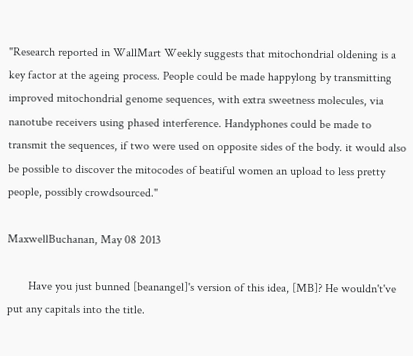"Research reported in WallMart Weekly suggests that mitochondrial oldening is a key factor at the ageing process. People could be made happylong by transmitting improved mitochondrial genome sequences, with extra sweetness molecules, via nanotube receivers using phased interference. Handyphones could be made to transmit the sequences, if two were used on opposite sides of the body. it would also be possible to discover the mitocodes of beatiful women an upload to less pretty people, possibly crowdsourced."

MaxwellBuchanan, May 08 2013

       Have you just bunned [beanangel]'s version of this idea, [MB]? He wouldn't've put any capitals into the title.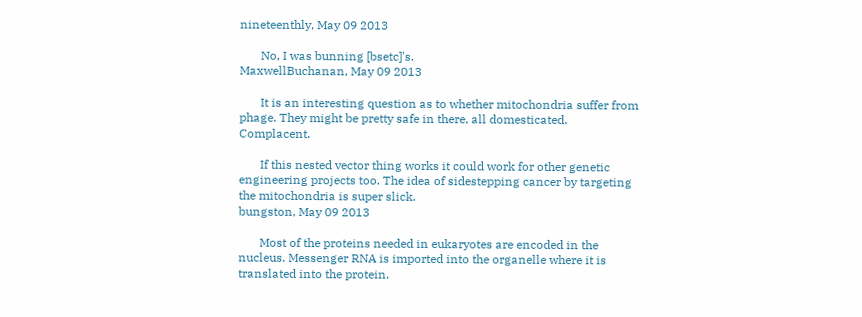nineteenthly, May 09 2013

       No, I was bunning [bsetc]'s.
MaxwellBuchanan, May 09 2013

       It is an interesting question as to whether mitochondria suffer from phage. They might be pretty safe in there, all domesticated. Complacent.

       If this nested vector thing works it could work for other genetic engineering projects too. The idea of sidestepping cancer by targeting the mitochondria is super slick.
bungston, May 09 2013

       Most of the proteins needed in eukaryotes are encoded in the nucleus. Messenger RNA is imported into the organelle where it is translated into the protein.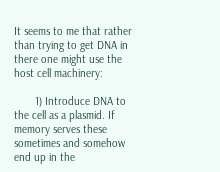It seems to me that rather than trying to get DNA in there one might use the host cell machinery:

       1) Introduce DNA to the cell as a plasmid. If memory serves these sometimes and somehow end up in the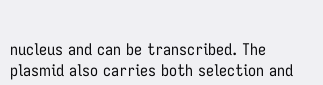nucleus and can be transcribed. The plasmid also carries both selection and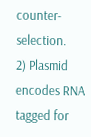counter-selection.
2) Plasmid encodes RNA tagged for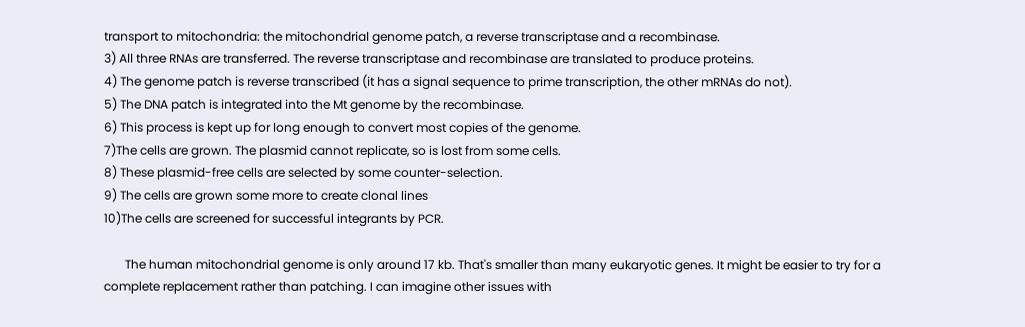transport to mitochondria: the mitochondrial genome patch, a reverse transcriptase and a recombinase.
3) All three RNAs are transferred. The reverse transcriptase and recombinase are translated to produce proteins.
4) The genome patch is reverse transcribed (it has a signal sequence to prime transcription, the other mRNAs do not).
5) The DNA patch is integrated into the Mt genome by the recombinase.
6) This process is kept up for long enough to convert most copies of the genome.
7)The cells are grown. The plasmid cannot replicate, so is lost from some cells.
8) These plasmid-free cells are selected by some counter-selection.
9) The cells are grown some more to create clonal lines
10)The cells are screened for successful integrants by PCR.

       The human mitochondrial genome is only around 17 kb. That's smaller than many eukaryotic genes. It might be easier to try for a complete replacement rather than patching. I can imagine other issues with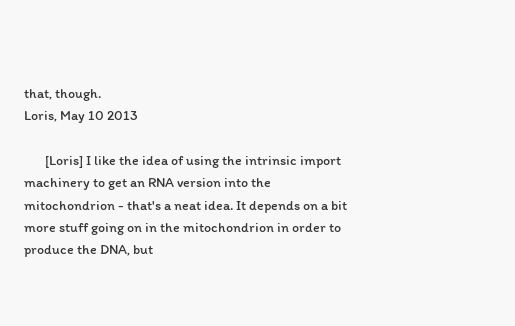that, though.
Loris, May 10 2013

       [Loris] I like the idea of using the intrinsic import machinery to get an RNA version into the mitochondrion - that's a neat idea. It depends on a bit more stuff going on in the mitochondrion in order to produce the DNA, but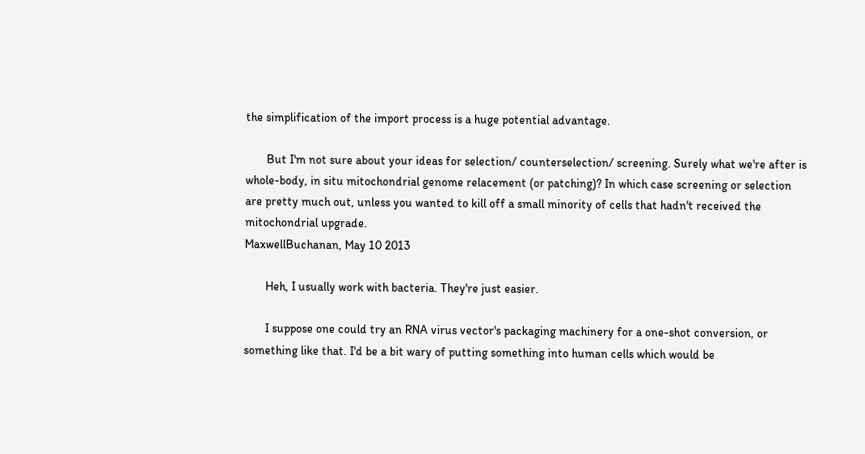the simplification of the import process is a huge potential advantage.

       But I'm not sure about your ideas for selection/ counterselection/ screening. Surely what we're after is whole-body, in situ mitochondrial genome relacement (or patching)? In which case screening or selection are pretty much out, unless you wanted to kill off a small minority of cells that hadn't received the mitochondrial upgrade.
MaxwellBuchanan, May 10 2013

       Heh, I usually work with bacteria. They're just easier.

       I suppose one could try an RNA virus vector's packaging machinery for a one-shot conversion, or something like that. I'd be a bit wary of putting something into human cells which would be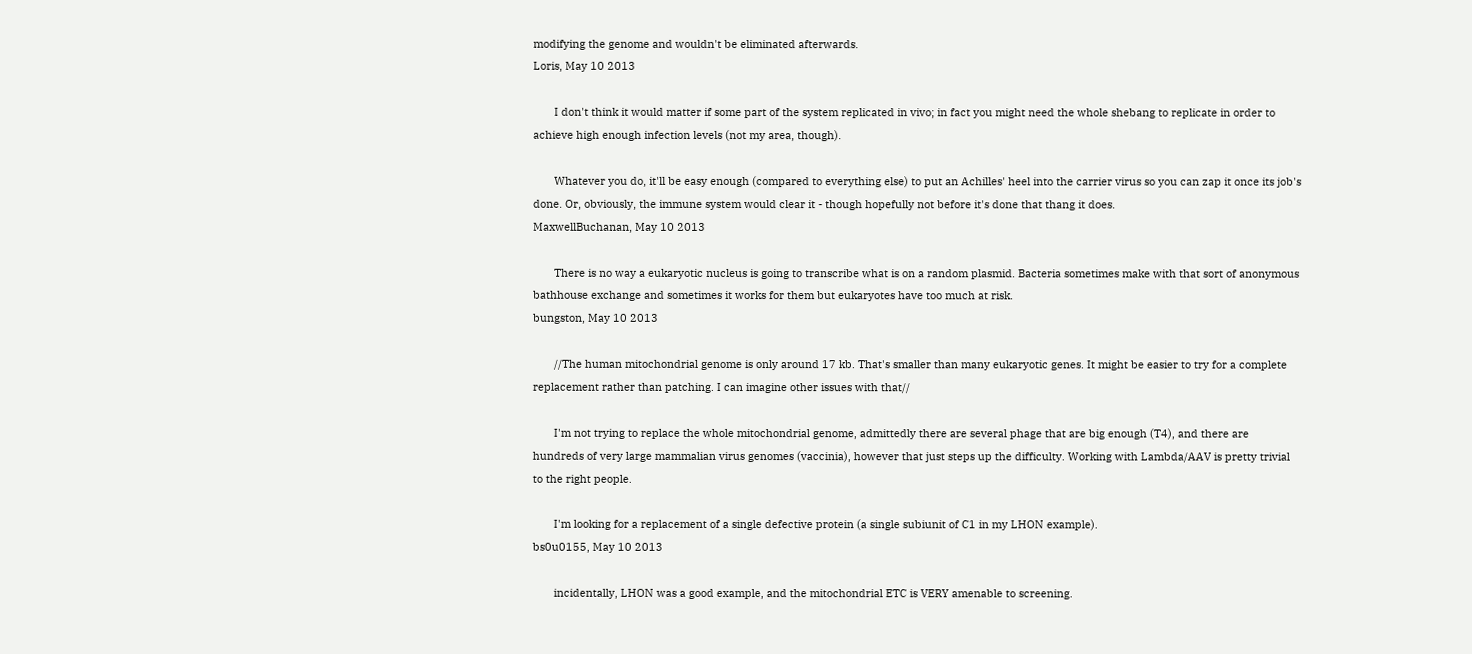modifying the genome and wouldn't be eliminated afterwards.
Loris, May 10 2013

       I don't think it would matter if some part of the system replicated in vivo; in fact you might need the whole shebang to replicate in order to achieve high enough infection levels (not my area, though).

       Whatever you do, it'll be easy enough (compared to everything else) to put an Achilles' heel into the carrier virus so you can zap it once its job's done. Or, obviously, the immune system would clear it - though hopefully not before it's done that thang it does.
MaxwellBuchanan, May 10 2013

       There is no way a eukaryotic nucleus is going to transcribe what is on a random plasmid. Bacteria sometimes make with that sort of anonymous bathhouse exchange and sometimes it works for them but eukaryotes have too much at risk.
bungston, May 10 2013

       //The human mitochondrial genome is only around 17 kb. That's smaller than many eukaryotic genes. It might be easier to try for a complete replacement rather than patching. I can imagine other issues with that//

       I'm not trying to replace the whole mitochondrial genome, admittedly there are several phage that are big enough (T4), and there are hundreds of very large mammalian virus genomes (vaccinia), however that just steps up the difficulty. Working with Lambda/AAV is pretty trivial to the right people.

       I'm looking for a replacement of a single defective protein (a single subiunit of C1 in my LHON example).
bs0u0155, May 10 2013

       incidentally, LHON was a good example, and the mitochondrial ETC is VERY amenable to screening.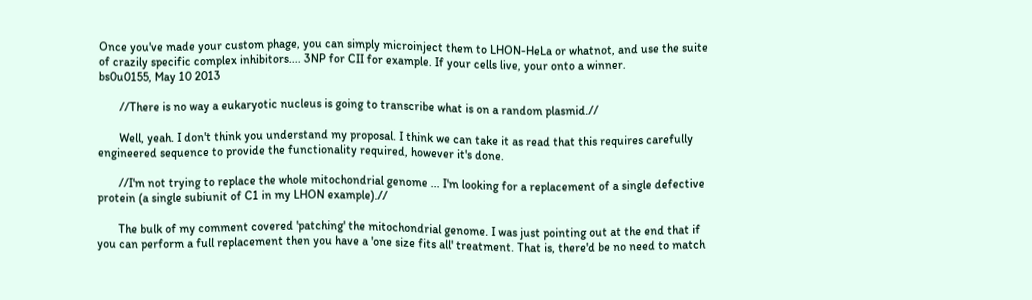Once you've made your custom phage, you can simply microinject them to LHON-HeLa or whatnot, and use the suite of crazily specific complex inhibitors.... 3NP for CII for example. If your cells live, your onto a winner.
bs0u0155, May 10 2013

       //There is no way a eukaryotic nucleus is going to transcribe what is on a random plasmid.//

       Well, yeah. I don't think you understand my proposal. I think we can take it as read that this requires carefully engineered sequence to provide the functionality required, however it's done.

       //I'm not trying to replace the whole mitochondrial genome ... I'm looking for a replacement of a single defective protein (a single subiunit of C1 in my LHON example).//

       The bulk of my comment covered 'patching' the mitochondrial genome. I was just pointing out at the end that if you can perform a full replacement then you have a 'one size fits all' treatment. That is, there'd be no need to match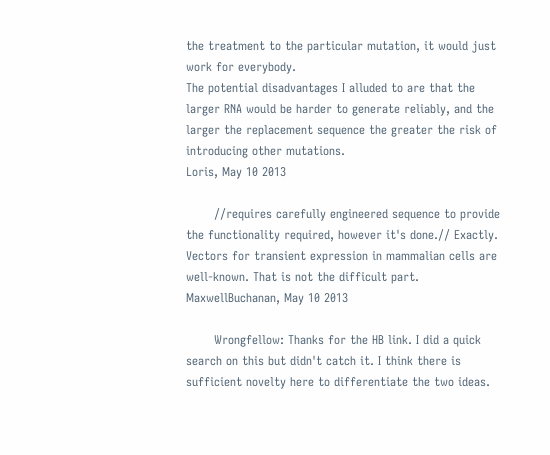the treatment to the particular mutation, it would just work for everybody.
The potential disadvantages I alluded to are that the larger RNA would be harder to generate reliably, and the larger the replacement sequence the greater the risk of introducing other mutations.
Loris, May 10 2013

       //requires carefully engineered sequence to provide the functionality required, however it's done.// Exactly. Vectors for transient expression in mammalian cells are well-known. That is not the difficult part.
MaxwellBuchanan, May 10 2013

       Wrongfellow: Thanks for the HB link. I did a quick search on this but didn't catch it. I think there is sufficient novelty here to differentiate the two ideas.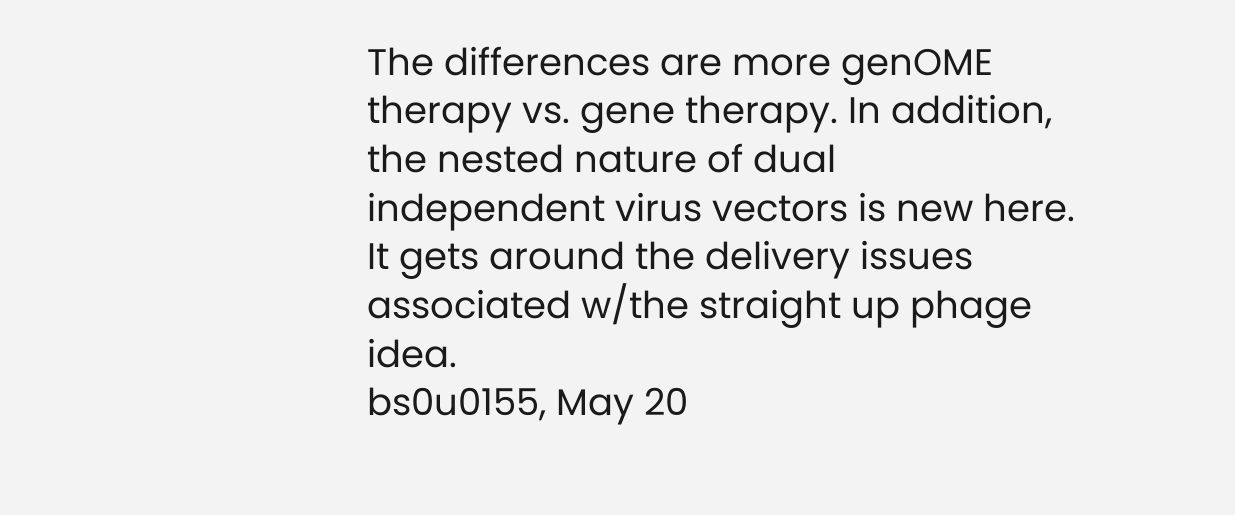The differences are more genOME therapy vs. gene therapy. In addition, the nested nature of dual independent virus vectors is new here. It gets around the delivery issues associated w/the straight up phage idea.
bs0u0155, May 20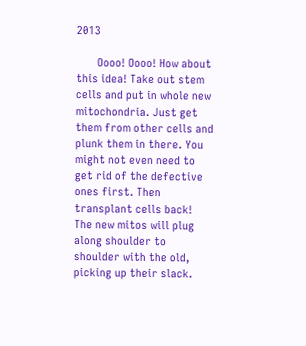2013

       Oooo! Oooo! How about this idea! Take out stem cells and put in whole new mitochondria. Just get them from other cells and plunk them in there. You might not even need to get rid of the defective ones first. Then transplant cells back! The new mitos will plug along shoulder to shoulder with the old, picking up their slack.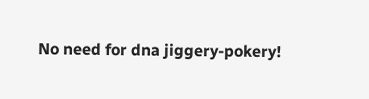No need for dna jiggery-pokery!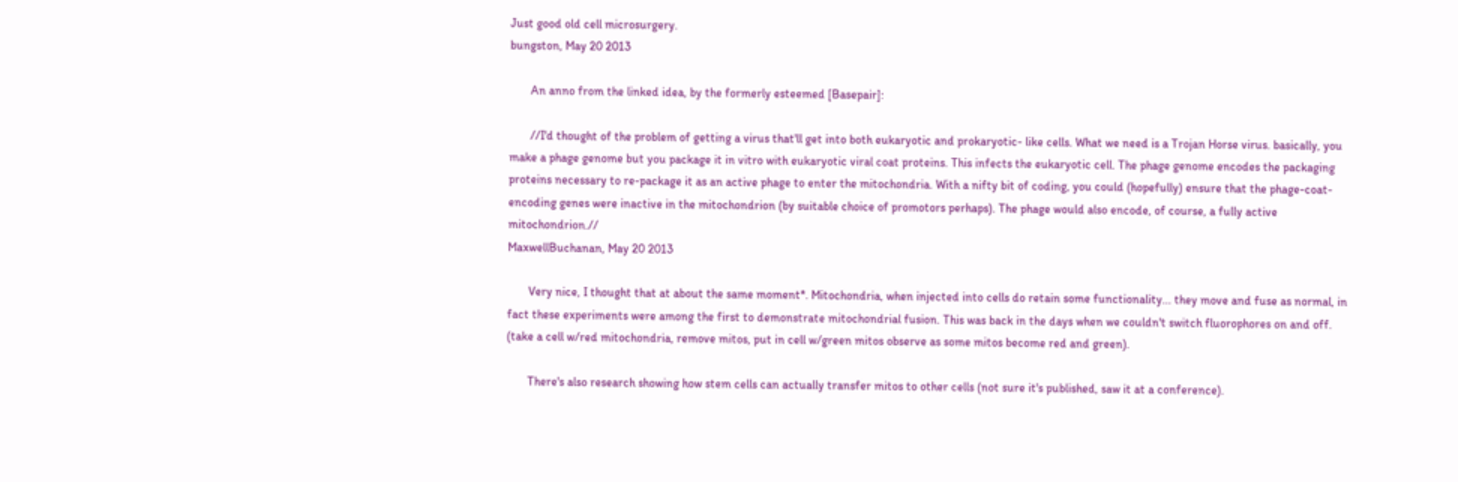Just good old cell microsurgery.
bungston, May 20 2013

       An anno from the linked idea, by the formerly esteemed [Basepair]:

       //I'd thought of the problem of getting a virus that'll get into both eukaryotic and prokaryotic- like cells. What we need is a Trojan Horse virus. basically, you make a phage genome but you package it in vitro with eukaryotic viral coat proteins. This infects the eukaryotic cell. The phage genome encodes the packaging proteins necessary to re-package it as an active phage to enter the mitochondria. With a nifty bit of coding, you could (hopefully) ensure that the phage-coat- encoding genes were inactive in the mitochondrion (by suitable choice of promotors perhaps). The phage would also encode, of course, a fully active mitochondrion.//
MaxwellBuchanan, May 20 2013

       Very nice, I thought that at about the same moment*. Mitochondria, when injected into cells do retain some functionality... they move and fuse as normal, in fact these experiments were among the first to demonstrate mitochondrial fusion. This was back in the days when we couldn't switch fluorophores on and off. (take a cell w/red mitochondria, remove mitos, put in cell w/green mitos observe as some mitos become red and green).

       There's also research showing how stem cells can actually transfer mitos to other cells (not sure it's published, saw it at a conference).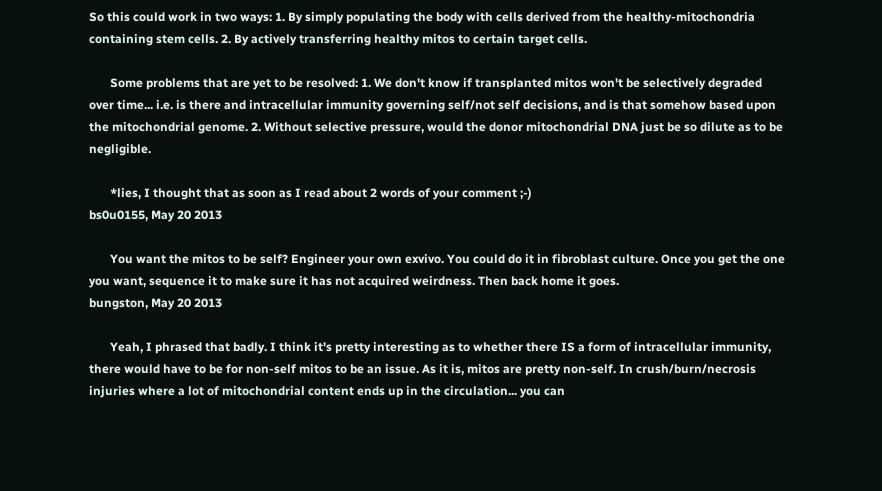So this could work in two ways: 1. By simply populating the body with cells derived from the healthy-mitochondria containing stem cells. 2. By actively transferring healthy mitos to certain target cells.

       Some problems that are yet to be resolved: 1. We don't know if transplanted mitos won't be selectively degraded over time... i.e. is there and intracellular immunity governing self/not self decisions, and is that somehow based upon the mitochondrial genome. 2. Without selective pressure, would the donor mitochondrial DNA just be so dilute as to be negligible.

       *lies, I thought that as soon as I read about 2 words of your comment ;-)
bs0u0155, May 20 2013

       You want the mitos to be self? Engineer your own exvivo. You could do it in fibroblast culture. Once you get the one you want, sequence it to make sure it has not acquired weirdness. Then back home it goes.
bungston, May 20 2013

       Yeah, I phrased that badly. I think it's pretty interesting as to whether there IS a form of intracellular immunity, there would have to be for non-self mitos to be an issue. As it is, mitos are pretty non-self. In crush/burn/necrosis injuries where a lot of mitochondrial content ends up in the circulation... you can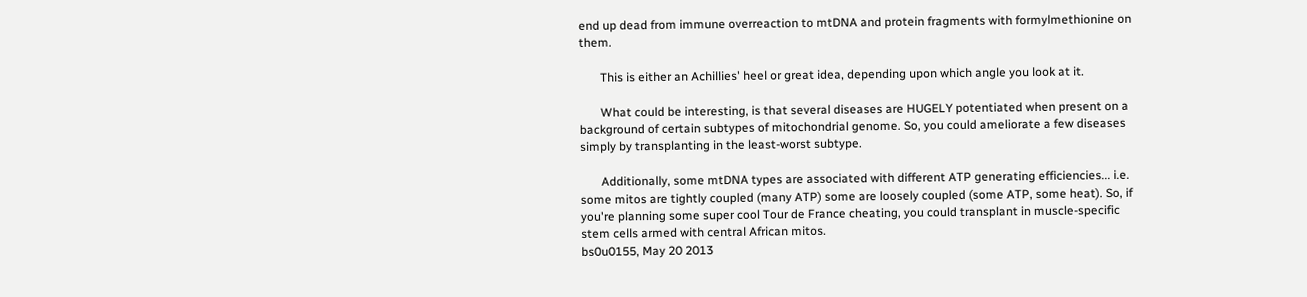end up dead from immune overreaction to mtDNA and protein fragments with formylmethionine on them.

       This is either an Achillies' heel or great idea, depending upon which angle you look at it.

       What could be interesting, is that several diseases are HUGELY potentiated when present on a background of certain subtypes of mitochondrial genome. So, you could ameliorate a few diseases simply by transplanting in the least-worst subtype.

       Additionally, some mtDNA types are associated with different ATP generating efficiencies... i.e. some mitos are tightly coupled (many ATP) some are loosely coupled (some ATP, some heat). So, if you're planning some super cool Tour de France cheating, you could transplant in muscle-specific stem cells armed with central African mitos.
bs0u0155, May 20 2013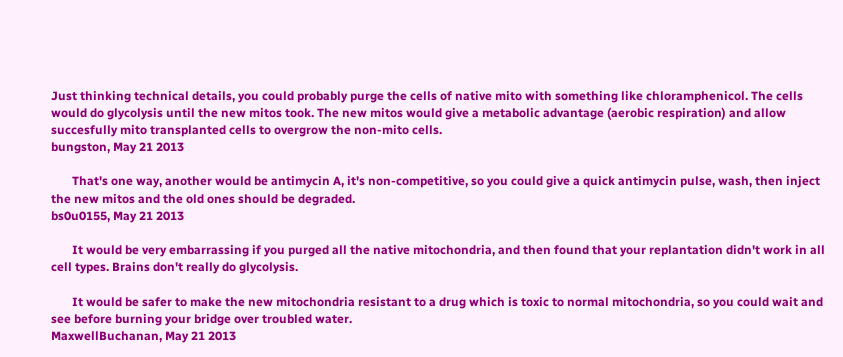Just thinking technical details, you could probably purge the cells of native mito with something like chloramphenicol. The cells would do glycolysis until the new mitos took. The new mitos would give a metabolic advantage (aerobic respiration) and allow succesfully mito transplanted cells to overgrow the non-mito cells.
bungston, May 21 2013

       That's one way, another would be antimycin A, it's non-competitive, so you could give a quick antimycin pulse, wash, then inject the new mitos and the old ones should be degraded.
bs0u0155, May 21 2013

       It would be very embarrassing if you purged all the native mitochondria, and then found that your replantation didn't work in all cell types. Brains don't really do glycolysis.

       It would be safer to make the new mitochondria resistant to a drug which is toxic to normal mitochondria, so you could wait and see before burning your bridge over troubled water.
MaxwellBuchanan, May 21 2013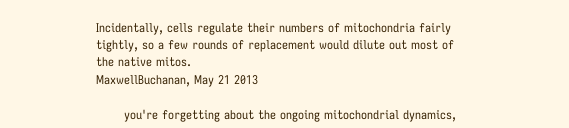Incidentally, cells regulate their numbers of mitochondria fairly tightly, so a few rounds of replacement would dilute out most of the native mitos.
MaxwellBuchanan, May 21 2013

       you're forgetting about the ongoing mitochondrial dynamics,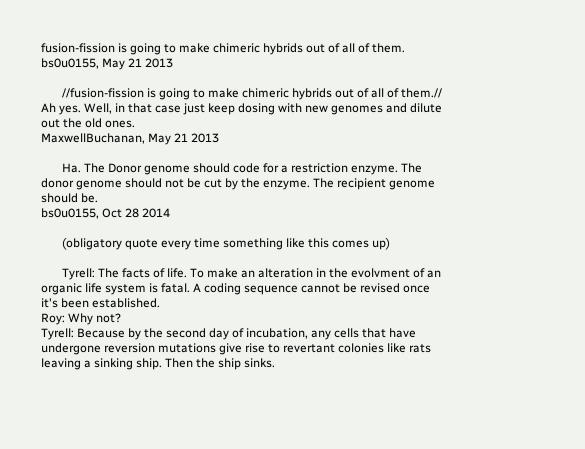fusion-fission is going to make chimeric hybrids out of all of them.
bs0u0155, May 21 2013

       //fusion-fission is going to make chimeric hybrids out of all of them.// Ah yes. Well, in that case just keep dosing with new genomes and dilute out the old ones.
MaxwellBuchanan, May 21 2013

       Ha. The Donor genome should code for a restriction enzyme. The donor genome should not be cut by the enzyme. The recipient genome should be.
bs0u0155, Oct 28 2014

       (obligatory quote every time something like this comes up)

       Tyrell: The facts of life. To make an alteration in the evolvment of an organic life system is fatal. A coding sequence cannot be revised once it's been established.
Roy: Why not?
Tyrell: Because by the second day of incubation, any cells that have undergone reversion mutations give rise to revertant colonies like rats leaving a sinking ship. Then the ship sinks.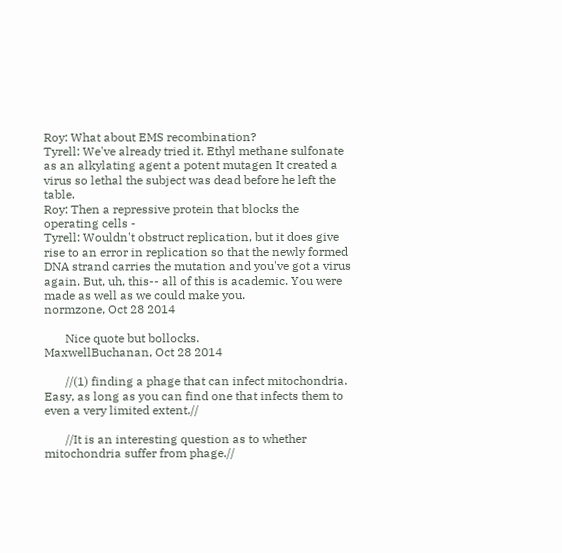Roy: What about EMS recombination?
Tyrell: We've already tried it. Ethyl methane sulfonate as an alkylating agent a potent mutagen It created a virus so lethal the subject was dead before he left the table.
Roy: Then a repressive protein that blocks the operating cells -
Tyrell: Wouldn't obstruct replication, but it does give rise to an error in replication so that the newly formed DNA strand carries the mutation and you've got a virus again. But, uh, this-- all of this is academic. You were made as well as we could make you.
normzone, Oct 28 2014

       Nice quote but bollocks.
MaxwellBuchanan, Oct 28 2014

       //(1) finding a phage that can infect mitochondria. Easy, as long as you can find one that infects them to even a very limited extent.//

       //It is an interesting question as to whether mitochondria suffer from phage.//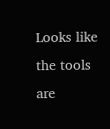Looks like the tools are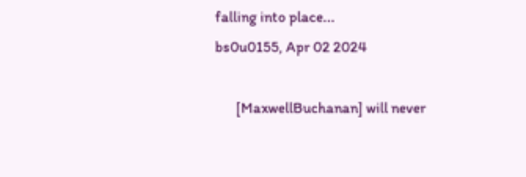falling into place...
bs0u0155, Apr 02 2024

       [MaxwellBuchanan] will never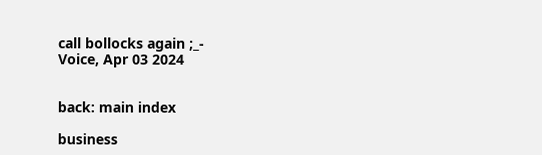call bollocks again ;_-
Voice, Apr 03 2024


back: main index

business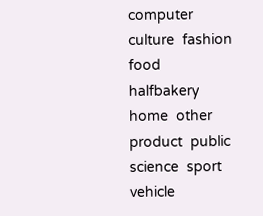computer  culture  fashion  food  halfbakery  home  other  product  public  science  sport  vehicle